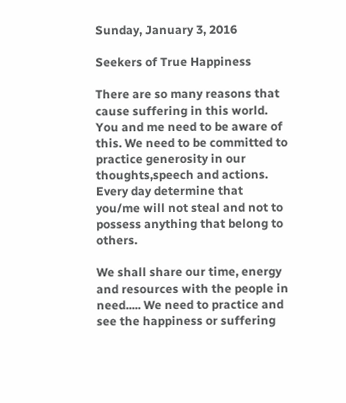Sunday, January 3, 2016

Seekers of True Happiness

There are so many reasons that cause suffering in this world. You and me need to be aware of this. We need to be committed to practice generosity in our thoughts,speech and actions. Every day determine that you/me will not steal and not to possess anything that belong to others.

We shall share our time, energy and resources with the people in need..... We need to practice and see the happiness or suffering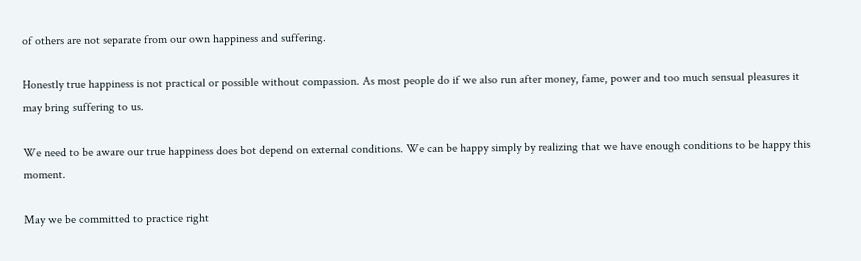of others are not separate from our own happiness and suffering.

Honestly true happiness is not practical or possible without compassion. As most people do if we also run after money, fame, power and too much sensual pleasures it may bring suffering to us.

We need to be aware our true happiness does bot depend on external conditions. We can be happy simply by realizing that we have enough conditions to be happy this moment.

May we be committed to practice right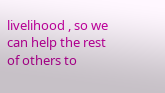livelihood , so we can help the rest of others to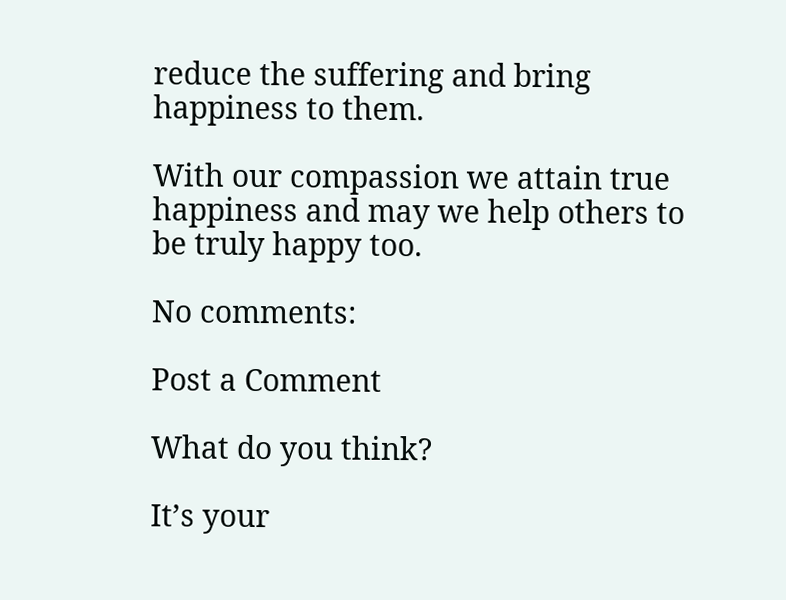reduce the suffering and bring happiness to them.

With our compassion we attain true happiness and may we help others to be truly happy too.

No comments:

Post a Comment

What do you think?

It’s your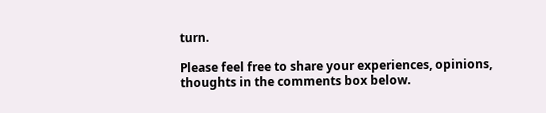turn.

Please feel free to share your experiences, opinions, thoughts in the comments box below.